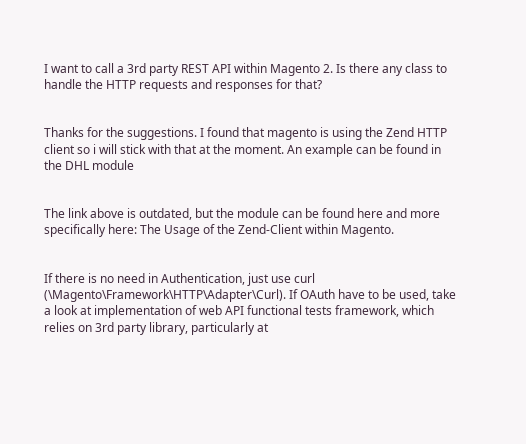I want to call a 3rd party REST API within Magento 2. Is there any class to handle the HTTP requests and responses for that?


Thanks for the suggestions. I found that magento is using the Zend HTTP client so i will stick with that at the moment. An example can be found in the DHL module


The link above is outdated, but the module can be found here and more specifically here: The Usage of the Zend-Client within Magento.


If there is no need in Authentication, just use curl (\Magento\Framework\HTTP\Adapter\Curl). If OAuth have to be used, take a look at implementation of web API functional tests framework, which relies on 3rd party library, particularly at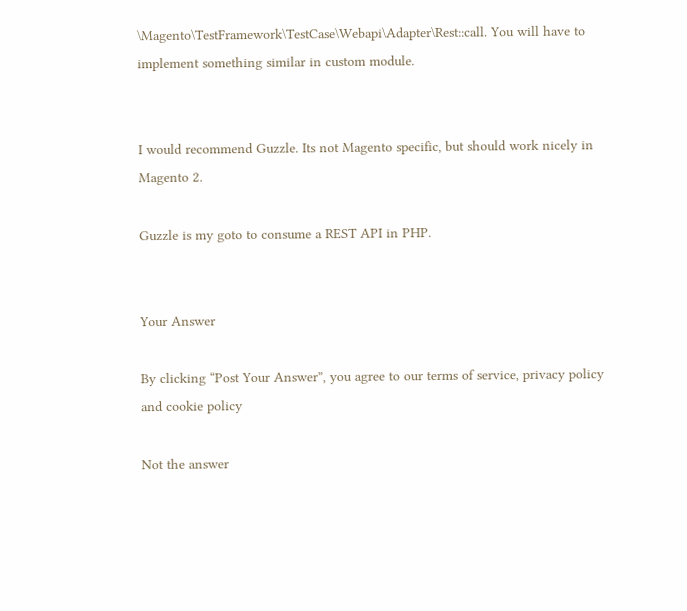\Magento\TestFramework\TestCase\Webapi\Adapter\Rest::call. You will have to implement something similar in custom module.


I would recommend Guzzle. Its not Magento specific, but should work nicely in Magento 2.

Guzzle is my goto to consume a REST API in PHP.


Your Answer

By clicking “Post Your Answer”, you agree to our terms of service, privacy policy and cookie policy

Not the answer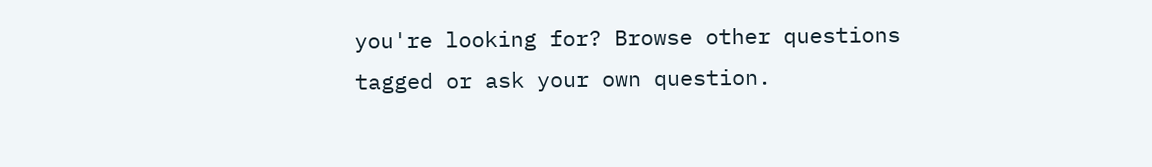you're looking for? Browse other questions tagged or ask your own question.